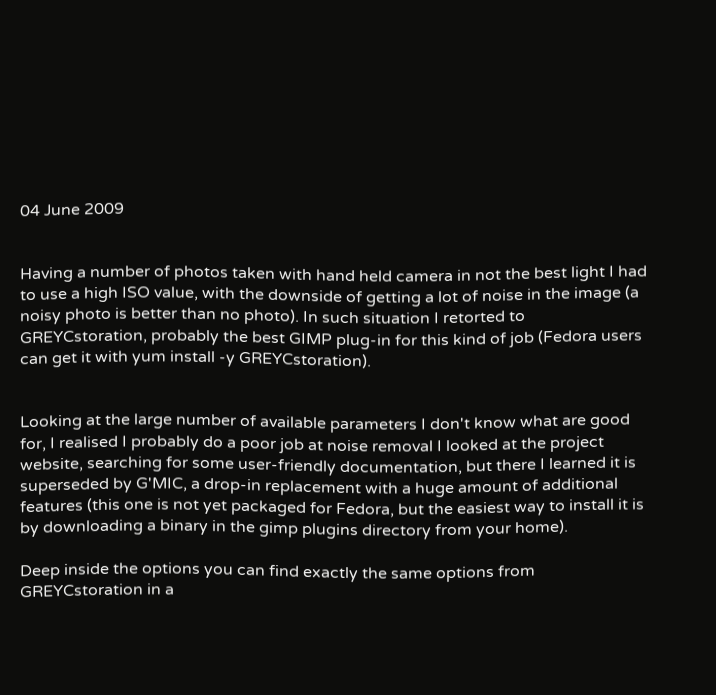04 June 2009


Having a number of photos taken with hand held camera in not the best light I had to use a high ISO value, with the downside of getting a lot of noise in the image (a noisy photo is better than no photo). In such situation I retorted to GREYCstoration, probably the best GIMP plug-in for this kind of job (Fedora users can get it with yum install -y GREYCstoration).


Looking at the large number of available parameters I don't know what are good for, I realised I probably do a poor job at noise removal I looked at the project website, searching for some user-friendly documentation, but there I learned it is superseded by G'MIC, a drop-in replacement with a huge amount of additional features (this one is not yet packaged for Fedora, but the easiest way to install it is by downloading a binary in the gimp plugins directory from your home).

Deep inside the options you can find exactly the same options from GREYCstoration in a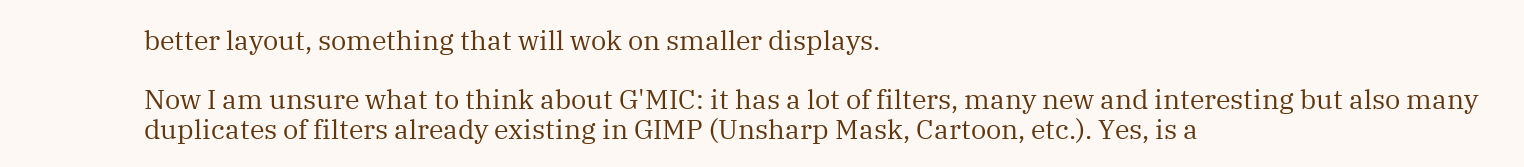better layout, something that will wok on smaller displays.

Now I am unsure what to think about G'MIC: it has a lot of filters, many new and interesting but also many duplicates of filters already existing in GIMP (Unsharp Mask, Cartoon, etc.). Yes, is a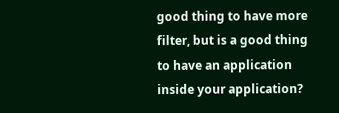good thing to have more filter, but is a good thing to have an application inside your application?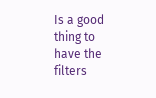Is a good thing to have the filters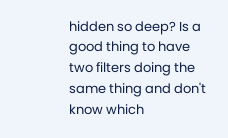hidden so deep? Is a good thing to have two filters doing the same thing and don't know which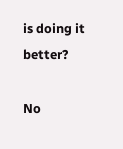is doing it better?

No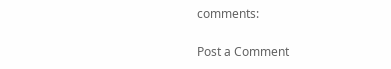comments:

Post a Comment